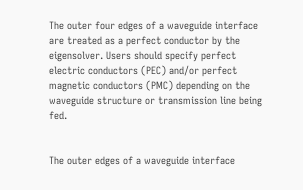The outer four edges of a waveguide interface are treated as a perfect conductor by the eigensolver. Users should specify perfect electric conductors (PEC) and/or perfect magnetic conductors (PMC) depending on the waveguide structure or transmission line being fed.


The outer edges of a waveguide interface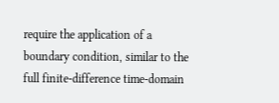require the application of a boundary condition, similar to the full finite-difference time-domain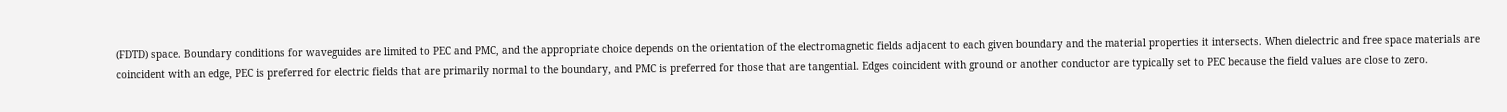(FDTD) space. Boundary conditions for waveguides are limited to PEC and PMC, and the appropriate choice depends on the orientation of the electromagnetic fields adjacent to each given boundary and the material properties it intersects. When dielectric and free space materials are coincident with an edge, PEC is preferred for electric fields that are primarily normal to the boundary, and PMC is preferred for those that are tangential. Edges coincident with ground or another conductor are typically set to PEC because the field values are close to zero.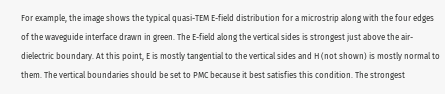For example, the image shows the typical quasi-TEM E-field distribution for a microstrip along with the four edges of the waveguide interface drawn in green. The E-field along the vertical sides is strongest just above the air-dielectric boundary. At this point, E is mostly tangential to the vertical sides and H (not shown) is mostly normal to them. The vertical boundaries should be set to PMC because it best satisfies this condition. The strongest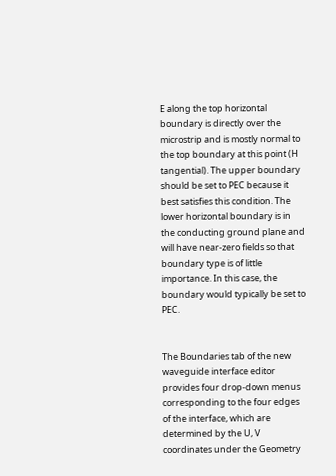E along the top horizontal boundary is directly over the microstrip and is mostly normal to the top boundary at this point (H tangential). The upper boundary should be set to PEC because it best satisfies this condition. The lower horizontal boundary is in the conducting ground plane and will have near-zero fields so that boundary type is of little importance. In this case, the boundary would typically be set to PEC.


The Boundaries tab of the new waveguide interface editor provides four drop-down menus corresponding to the four edges of the interface, which are determined by the U, V coordinates under the Geometry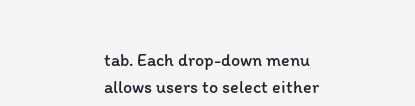tab. Each drop-down menu allows users to select either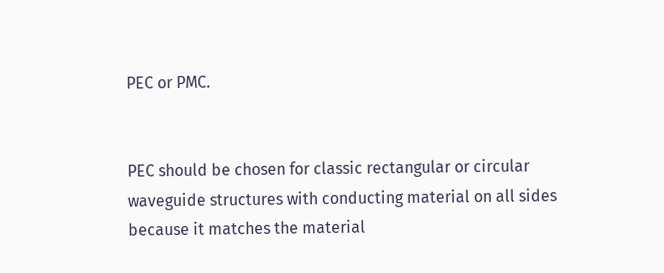PEC or PMC.


PEC should be chosen for classic rectangular or circular waveguide structures with conducting material on all sides because it matches the material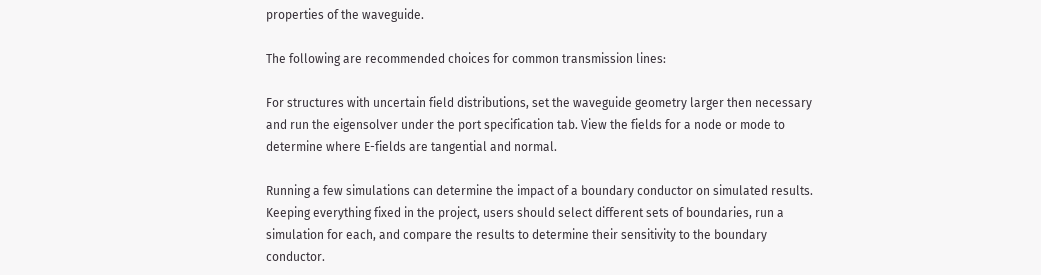properties of the waveguide.

The following are recommended choices for common transmission lines:

For structures with uncertain field distributions, set the waveguide geometry larger then necessary and run the eigensolver under the port specification tab. View the fields for a node or mode to determine where E-fields are tangential and normal.

Running a few simulations can determine the impact of a boundary conductor on simulated results. Keeping everything fixed in the project, users should select different sets of boundaries, run a simulation for each, and compare the results to determine their sensitivity to the boundary conductor.